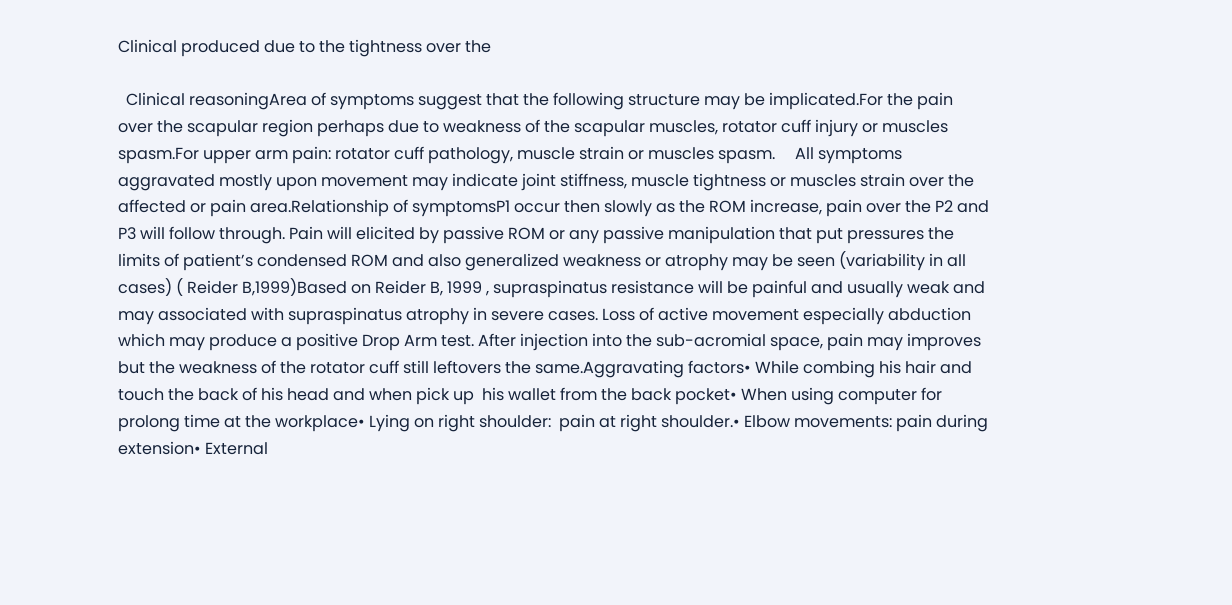Clinical produced due to the tightness over the

  Clinical reasoningArea of symptoms suggest that the following structure may be implicated.For the pain over the scapular region perhaps due to weakness of the scapular muscles, rotator cuff injury or muscles spasm.For upper arm pain: rotator cuff pathology, muscle strain or muscles spasm.     All symptoms aggravated mostly upon movement may indicate joint stiffness, muscle tightness or muscles strain over the affected or pain area.Relationship of symptomsP1 occur then slowly as the ROM increase, pain over the P2 and P3 will follow through. Pain will elicited by passive ROM or any passive manipulation that put pressures the limits of patient’s condensed ROM and also generalized weakness or atrophy may be seen (variability in all cases) ( Reider B,1999)Based on Reider B, 1999 , supraspinatus resistance will be painful and usually weak and may associated with supraspinatus atrophy in severe cases. Loss of active movement especially abduction which may produce a positive Drop Arm test. After injection into the sub-acromial space, pain may improves but the weakness of the rotator cuff still leftovers the same.Aggravating factors• While combing his hair and touch the back of his head and when pick up  his wallet from the back pocket• When using computer for prolong time at the workplace• Lying on right shoulder:  pain at right shoulder.• Elbow movements: pain during extension• External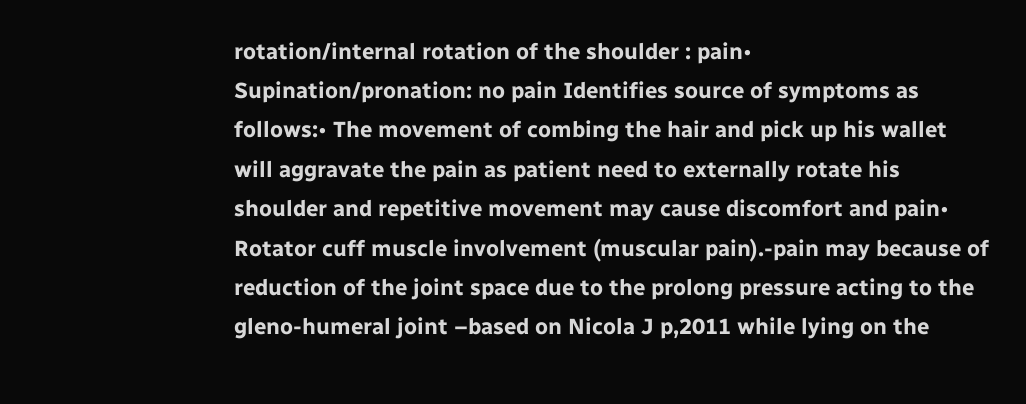rotation/internal rotation of the shoulder : pain• Supination/pronation: no pain Identifies source of symptoms as follows:• The movement of combing the hair and pick up his wallet will aggravate the pain as patient need to externally rotate his shoulder and repetitive movement may cause discomfort and pain• Rotator cuff muscle involvement (muscular pain).-pain may because of reduction of the joint space due to the prolong pressure acting to the gleno-humeral joint –based on Nicola J p,2011 while lying on the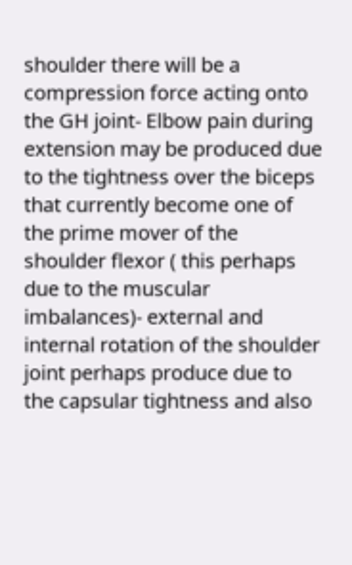shoulder there will be a compression force acting onto the GH joint- Elbow pain during extension may be produced due to the tightness over the biceps that currently become one of the prime mover of the shoulder flexor ( this perhaps due to the muscular imbalances)- external and internal rotation of the shoulder joint perhaps produce due to the capsular tightness and also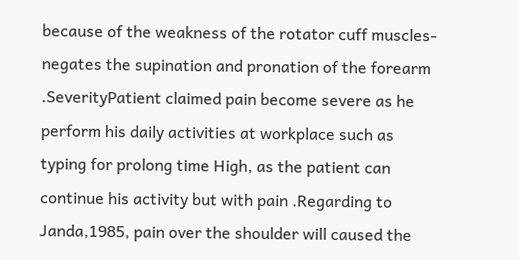because of the weakness of the rotator cuff muscles-negates the supination and pronation of the forearm .SeverityPatient claimed pain become severe as he perform his daily activities at workplace such as typing for prolong time High, as the patient can continue his activity but with pain .Regarding to Janda,1985, pain over the shoulder will caused the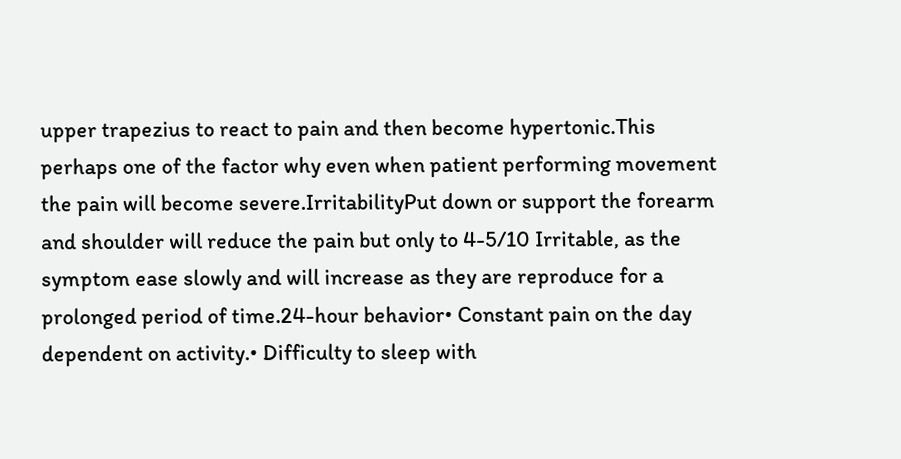upper trapezius to react to pain and then become hypertonic.This perhaps one of the factor why even when patient performing movement the pain will become severe.IrritabilityPut down or support the forearm and shoulder will reduce the pain but only to 4-5/10 Irritable, as the symptom ease slowly and will increase as they are reproduce for a prolonged period of time.24-hour behavior• Constant pain on the day dependent on activity.• Difficulty to sleep with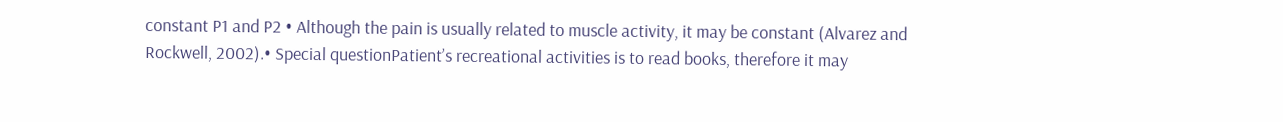constant P1 and P2 • Although the pain is usually related to muscle activity, it may be constant (Alvarez and Rockwell, 2002).• Special questionPatient’s recreational activities is to read books, therefore it may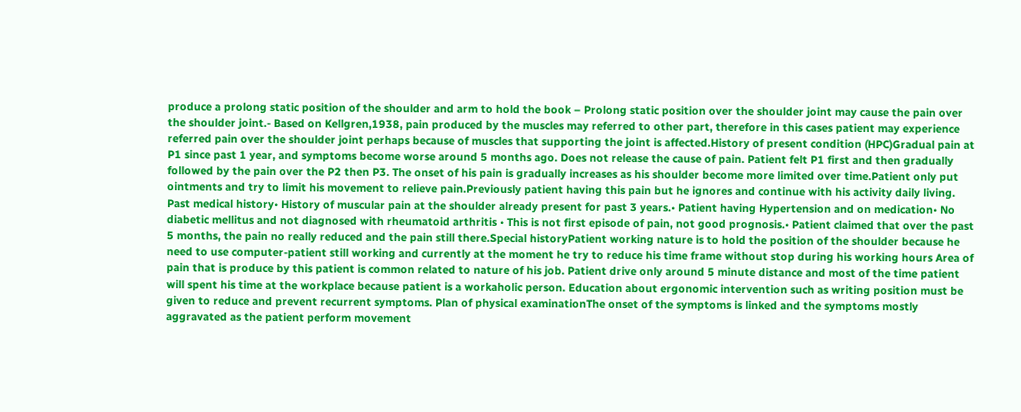produce a prolong static position of the shoulder and arm to hold the book – Prolong static position over the shoulder joint may cause the pain over the shoulder joint.- Based on Kellgren,1938, pain produced by the muscles may referred to other part, therefore in this cases patient may experience referred pain over the shoulder joint perhaps because of muscles that supporting the joint is affected.History of present condition (HPC)Gradual pain at P1 since past 1 year, and symptoms become worse around 5 months ago. Does not release the cause of pain. Patient felt P1 first and then gradually followed by the pain over the P2 then P3. The onset of his pain is gradually increases as his shoulder become more limited over time.Patient only put ointments and try to limit his movement to relieve pain.Previously patient having this pain but he ignores and continue with his activity daily living. Past medical history• History of muscular pain at the shoulder already present for past 3 years.• Patient having Hypertension and on medication• No diabetic mellitus and not diagnosed with rheumatoid arthritis • This is not first episode of pain, not good prognosis.• Patient claimed that over the past 5 months, the pain no really reduced and the pain still there.Special historyPatient working nature is to hold the position of the shoulder because he need to use computer-patient still working and currently at the moment he try to reduce his time frame without stop during his working hours Area of pain that is produce by this patient is common related to nature of his job. Patient drive only around 5 minute distance and most of the time patient will spent his time at the workplace because patient is a workaholic person. Education about ergonomic intervention such as writing position must be given to reduce and prevent recurrent symptoms. Plan of physical examinationThe onset of the symptoms is linked and the symptoms mostly aggravated as the patient perform movement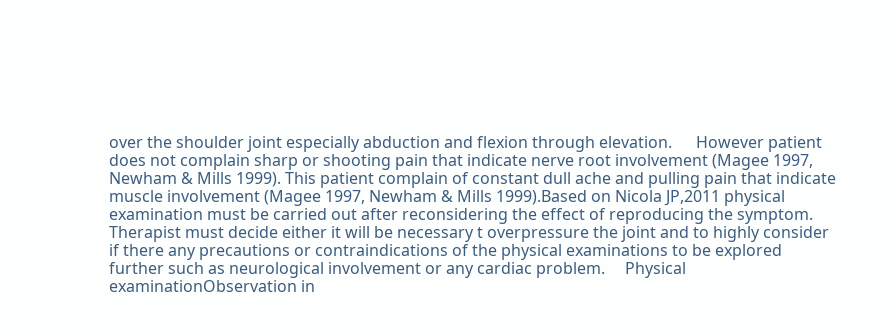over the shoulder joint especially abduction and flexion through elevation.      However patient does not complain sharp or shooting pain that indicate nerve root involvement (Magee 1997, Newham & Mills 1999). This patient complain of constant dull ache and pulling pain that indicate muscle involvement (Magee 1997, Newham & Mills 1999).Based on Nicola JP,2011 physical examination must be carried out after reconsidering the effect of reproducing the symptom. Therapist must decide either it will be necessary t overpressure the joint and to highly consider if there any precautions or contraindications of the physical examinations to be explored further such as neurological involvement or any cardiac problem.     Physical examinationObservation in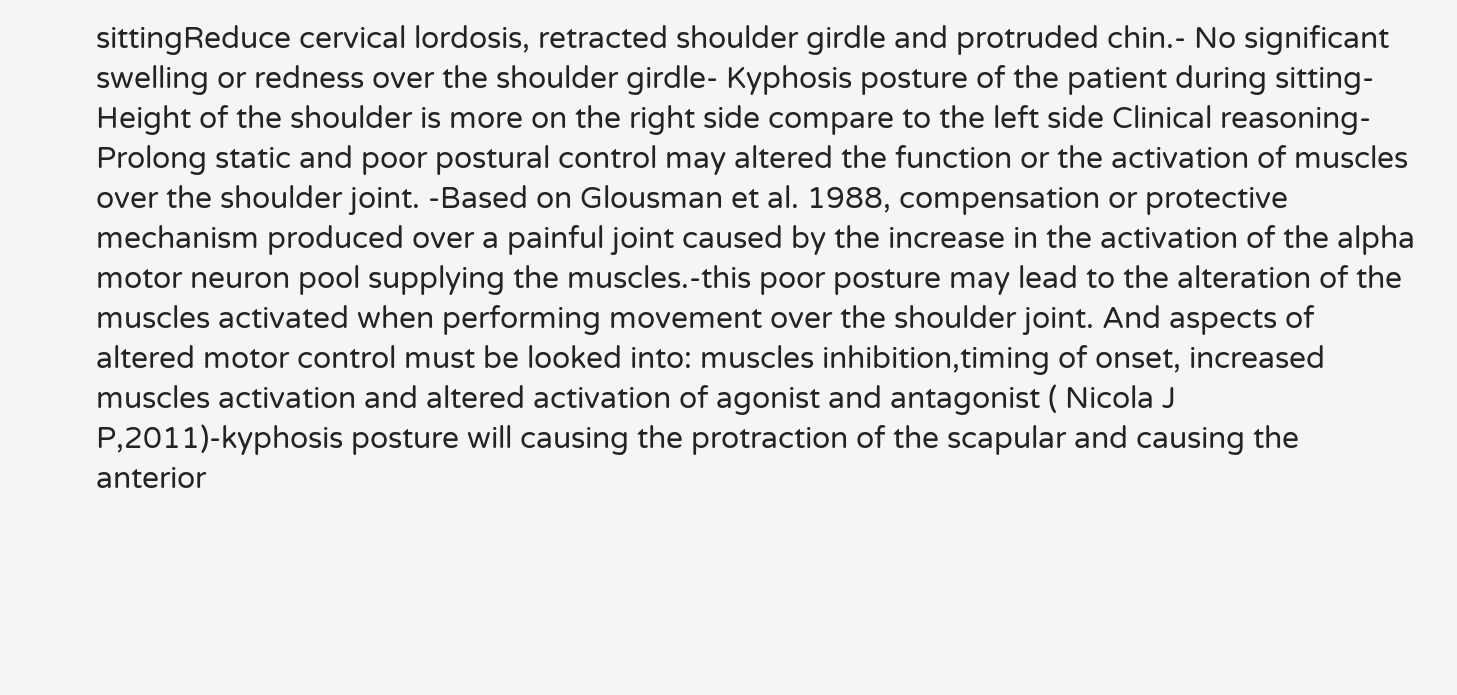sittingReduce cervical lordosis, retracted shoulder girdle and protruded chin.- No significant swelling or redness over the shoulder girdle- Kyphosis posture of the patient during sitting- Height of the shoulder is more on the right side compare to the left side Clinical reasoning-Prolong static and poor postural control may altered the function or the activation of muscles over the shoulder joint. -Based on Glousman et al. 1988, compensation or protective mechanism produced over a painful joint caused by the increase in the activation of the alpha motor neuron pool supplying the muscles.-this poor posture may lead to the alteration of the muscles activated when performing movement over the shoulder joint. And aspects of altered motor control must be looked into: muscles inhibition,timing of onset, increased muscles activation and altered activation of agonist and antagonist ( Nicola J P,2011)-kyphosis posture will causing the protraction of the scapular and causing the anterior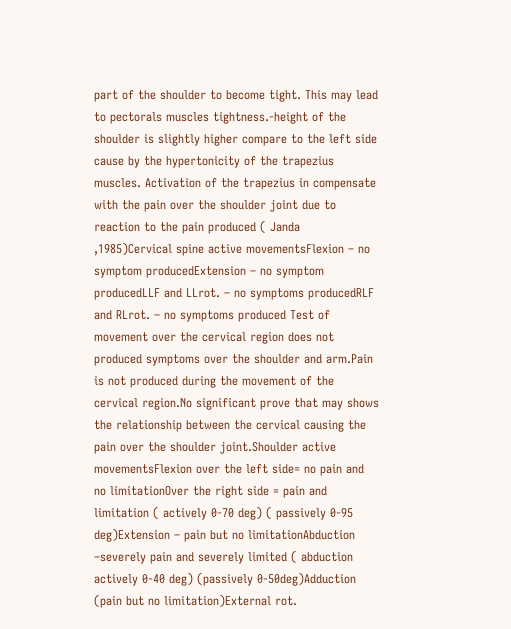part of the shoulder to become tight. This may lead to pectorals muscles tightness.-height of the shoulder is slightly higher compare to the left side cause by the hypertonicity of the trapezius muscles. Activation of the trapezius in compensate with the pain over the shoulder joint due to reaction to the pain produced ( Janda ,1985)Cervical spine active movementsFlexion – no symptom producedExtension – no symptom producedLLF and LLrot. – no symptoms producedRLF and RLrot. – no symptoms produced Test of movement over the cervical region does not produced symptoms over the shoulder and arm.Pain is not produced during the movement of the cervical region.No significant prove that may shows the relationship between the cervical causing the pain over the shoulder joint.Shoulder active movementsFlexion over the left side= no pain and no limitationOver the right side = pain and limitation ( actively 0-70 deg) ( passively 0-95 deg)Extension – pain but no limitationAbduction –severely pain and severely limited ( abduction actively 0-40 deg) (passively 0-50deg)Adduction (pain but no limitation)External rot.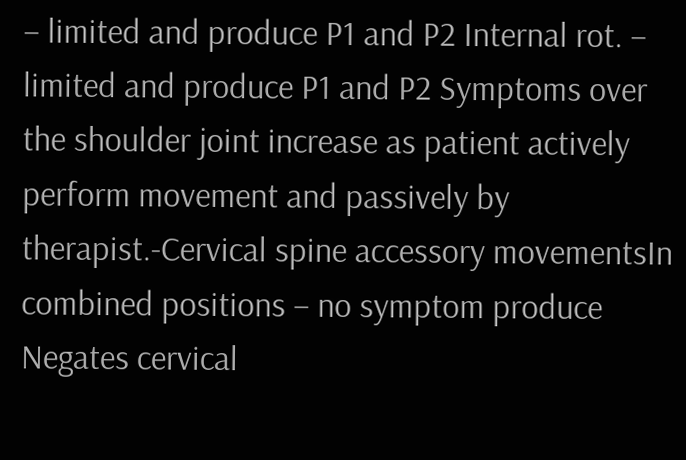– limited and produce P1 and P2 Internal rot. – limited and produce P1 and P2 Symptoms over the shoulder joint increase as patient actively perform movement and passively by therapist.-Cervical spine accessory movementsIn combined positions – no symptom produce Negates cervical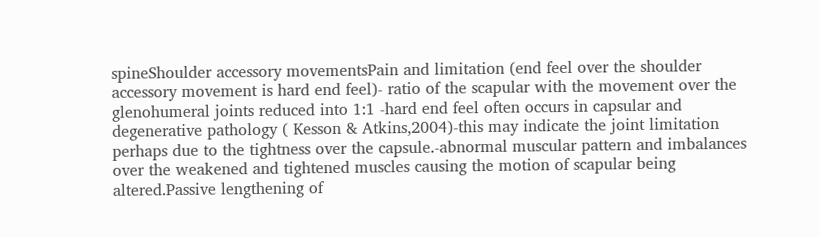spineShoulder accessory movementsPain and limitation (end feel over the shoulder accessory movement is hard end feel)- ratio of the scapular with the movement over the glenohumeral joints reduced into 1:1 -hard end feel often occurs in capsular and degenerative pathology ( Kesson & Atkins,2004)-this may indicate the joint limitation perhaps due to the tightness over the capsule.-abnormal muscular pattern and imbalances over the weakened and tightened muscles causing the motion of scapular being altered.Passive lengthening of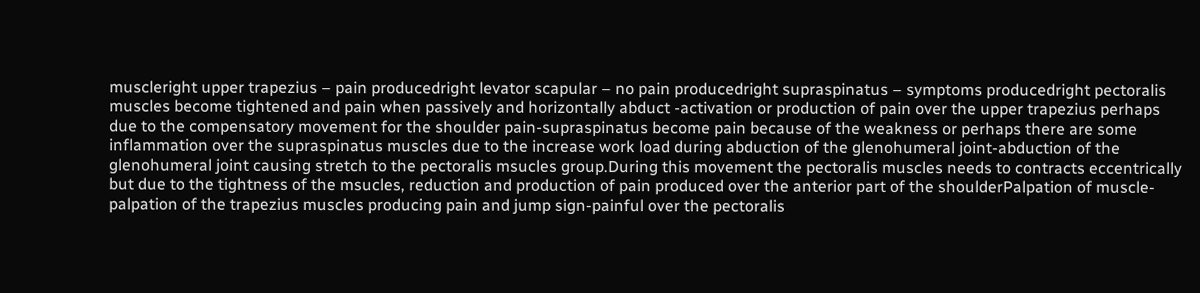muscleright upper trapezius – pain producedright levator scapular – no pain producedright supraspinatus – symptoms producedright pectoralis muscles become tightened and pain when passively and horizontally abduct -activation or production of pain over the upper trapezius perhaps due to the compensatory movement for the shoulder pain-supraspinatus become pain because of the weakness or perhaps there are some inflammation over the supraspinatus muscles due to the increase work load during abduction of the glenohumeral joint-abduction of the glenohumeral joint causing stretch to the pectoralis msucles group.During this movement the pectoralis muscles needs to contracts eccentrically but due to the tightness of the msucles, reduction and production of pain produced over the anterior part of the shoulderPalpation of muscle-palpation of the trapezius muscles producing pain and jump sign-painful over the pectoralis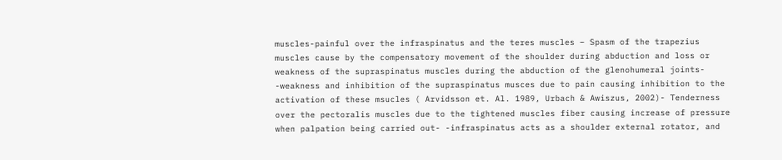muscles-painful over the infraspinatus and the teres muscles – Spasm of the trapezius muscles cause by the compensatory movement of the shoulder during abduction and loss or weakness of the supraspinatus muscles during the abduction of the glenohumeral joints- -weakness and inhibition of the supraspinatus musces due to pain causing inhibition to the activation of these msucles ( Arvidsson et. Al. 1989, Urbach & Awiszus, 2002)- Tenderness over the pectoralis muscles due to the tightened muscles fiber causing increase of pressure when palpation being carried out- -infraspinatus acts as a shoulder external rotator, and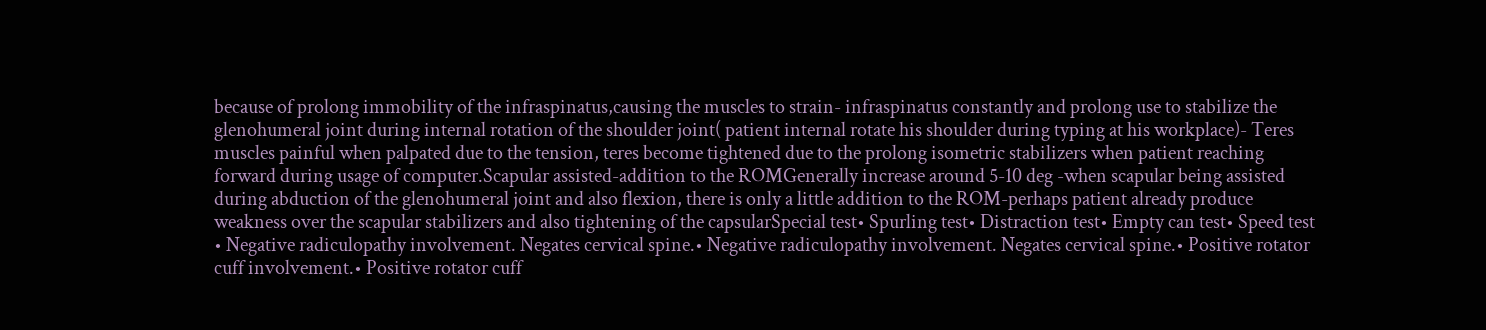because of prolong immobility of the infraspinatus,causing the muscles to strain- infraspinatus constantly and prolong use to stabilize the glenohumeral joint during internal rotation of the shoulder joint( patient internal rotate his shoulder during typing at his workplace)- Teres muscles painful when palpated due to the tension, teres become tightened due to the prolong isometric stabilizers when patient reaching forward during usage of computer.Scapular assisted-addition to the ROMGenerally increase around 5-10 deg -when scapular being assisted during abduction of the glenohumeral joint and also flexion, there is only a little addition to the ROM-perhaps patient already produce weakness over the scapular stabilizers and also tightening of the capsularSpecial test• Spurling test• Distraction test• Empty can test• Speed test • Negative radiculopathy involvement. Negates cervical spine.• Negative radiculopathy involvement. Negates cervical spine.• Positive rotator cuff involvement.• Positive rotator cuff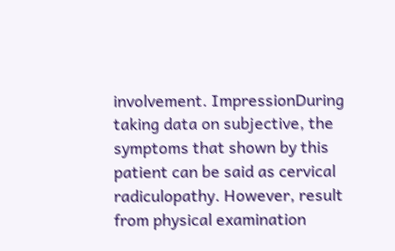involvement. ImpressionDuring taking data on subjective, the symptoms that shown by this patient can be said as cervical radiculopathy. However, result from physical examination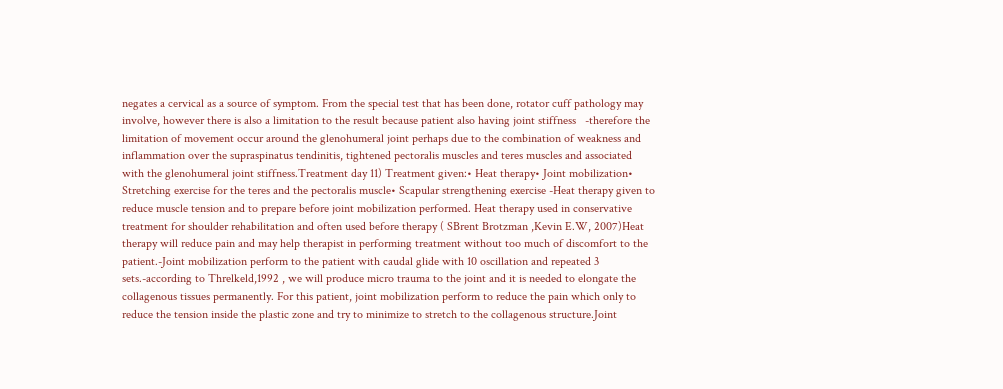negates a cervical as a source of symptom. From the special test that has been done, rotator cuff pathology may involve, however there is also a limitation to the result because patient also having joint stiffness   -therefore the limitation of movement occur around the glenohumeral joint perhaps due to the combination of weakness and inflammation over the supraspinatus tendinitis, tightened pectoralis muscles and teres muscles and associated with the glenohumeral joint stiffness.Treatment day 11) Treatment given:• Heat therapy• Joint mobilization• Stretching exercise for the teres and the pectoralis muscle• Scapular strengthening exercise -Heat therapy given to reduce muscle tension and to prepare before joint mobilization performed. Heat therapy used in conservative treatment for shoulder rehabilitation and often used before therapy ( SBrent Brotzman ,Kevin E.W, 2007)Heat therapy will reduce pain and may help therapist in performing treatment without too much of discomfort to the patient.-Joint mobilization perform to the patient with caudal glide with 10 oscillation and repeated 3 sets.-according to Threlkeld,1992 , we will produce micro trauma to the joint and it is needed to elongate the collagenous tissues permanently. For this patient, joint mobilization perform to reduce the pain which only to reduce the tension inside the plastic zone and try to minimize to stretch to the collagenous structure.Joint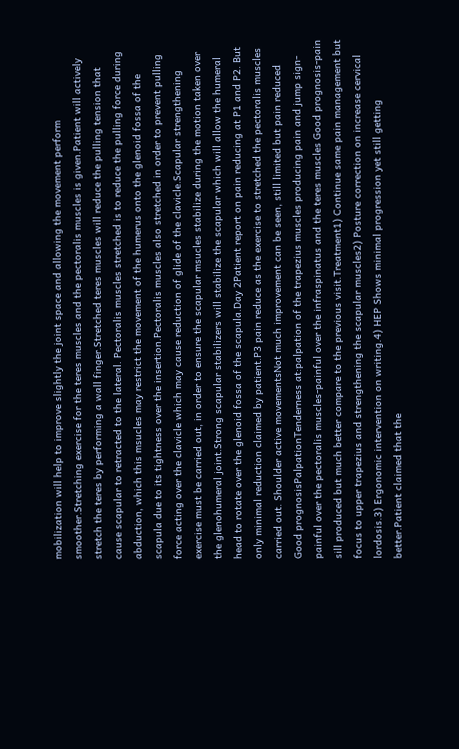mobilization will help to improve slightly the joint space and allowing the movement perform smoother.Stretching exercise for the teres muscles and the pectoralis muscles is given.Patient will actively stretch the teres by performing a wall finger.Stretched teres muscles will reduce the pulling tension that cause scapular to retracted to the lateral. Pectoralis muscles stretched is to reduce the pulling force during abduction, which this msucles may restrict the movement of the humerus onto the glenoid fossa of the scapula due to its tightness over the insertion.Pectoralis muscles also stretched in order to prevent pulling force acting over the clavicle which may cause reduction of glide of the clavicle.Scapular strengthening exercise must be carried out, in order to ensure the scapular msucles stabilize during the motion taken over the glenohumeral joint.Strong scapular stabilizers will stabilize the scapular which will allow the humeral head to rotate over the glenoid fossa of the scapula.Day 2Patient report on pain reducing at P1 and P2. But only minimal reduction claimed by patient.P3 pain reduce as the exercise to stretched the pectoralis muscles carried out. Shoulder active movementsNot much improvement can be seen, still limited but pain reduced Good prognosisPalpationTenderness at:palpation of the trapezius muscles producing pain and jump sign-painful over the pectoralis muscles-painful over the infraspinatus and the teres muscles Good prognosis-pain sill produced but much better compare to the previous visit.Treatment1) Continue same pain management but focus to upper trapezius and strengthening the scapular muscles2) Posture correction on increase cervical lordosis.3) Ergonomic intervention on writing.4) HEP Shows minimal progression yet still getting better.Patient claimed that the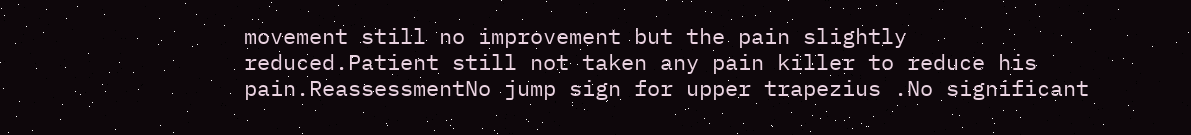movement still no improvement but the pain slightly reduced.Patient still not taken any pain killer to reduce his pain.ReassessmentNo jump sign for upper trapezius .No significant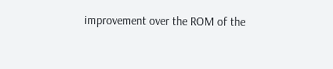improvement over the ROM of the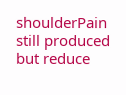shoulderPain still produced but reduce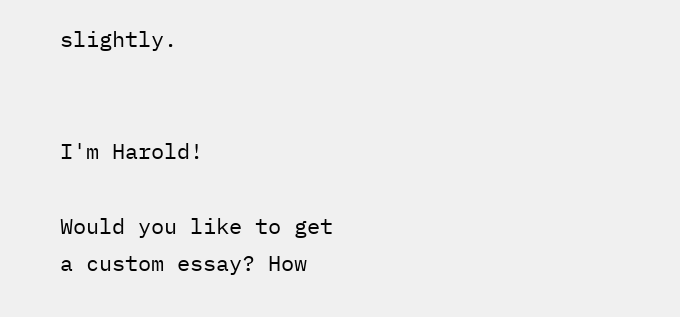slightly.


I'm Harold!

Would you like to get a custom essay? How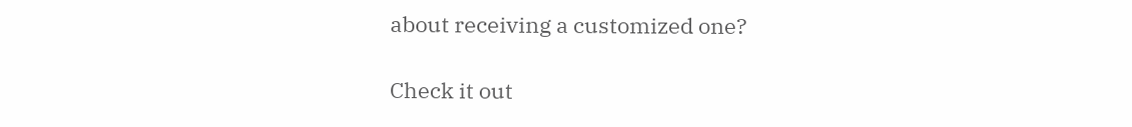about receiving a customized one?

Check it out